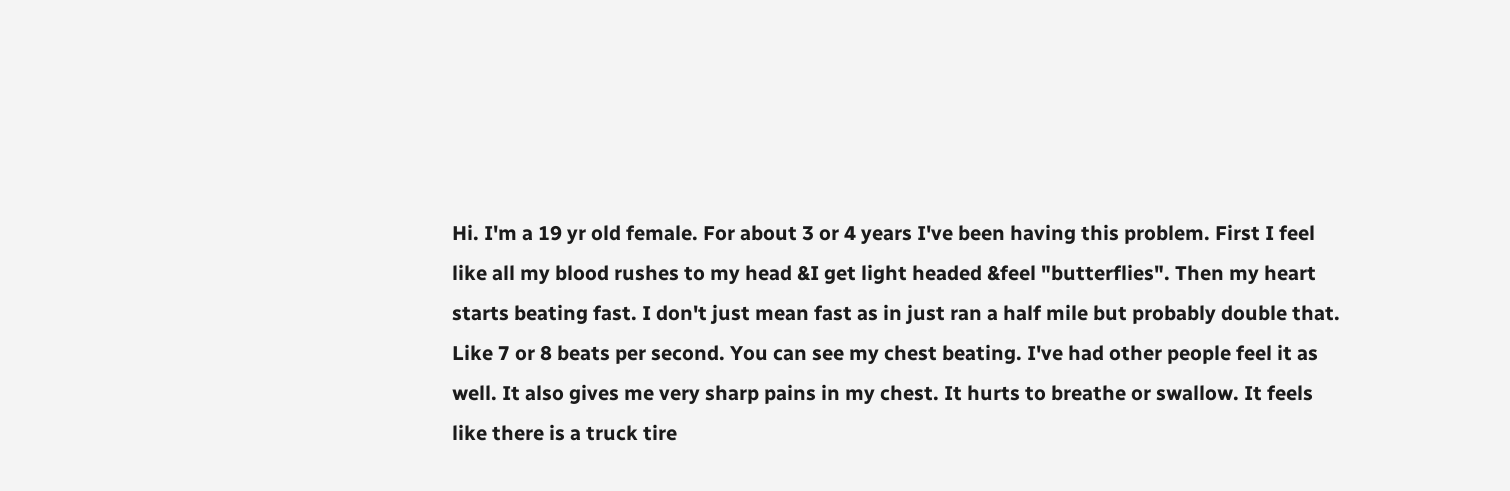Hi. I'm a 19 yr old female. For about 3 or 4 years I've been having this problem. First I feel like all my blood rushes to my head &I get light headed &feel "butterflies". Then my heart starts beating fast. I don't just mean fast as in just ran a half mile but probably double that. Like 7 or 8 beats per second. You can see my chest beating. I've had other people feel it as well. It also gives me very sharp pains in my chest. It hurts to breathe or swallow. It feels like there is a truck tire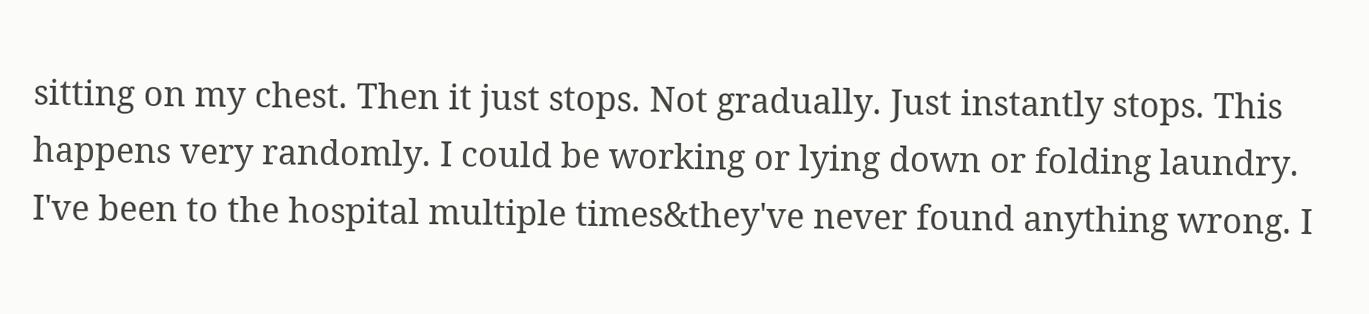sitting on my chest. Then it just stops. Not gradually. Just instantly stops. This happens very randomly. I could be working or lying down or folding laundry. I've been to the hospital multiple times&they've never found anything wrong. I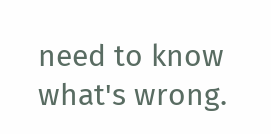need to know what's wrong.